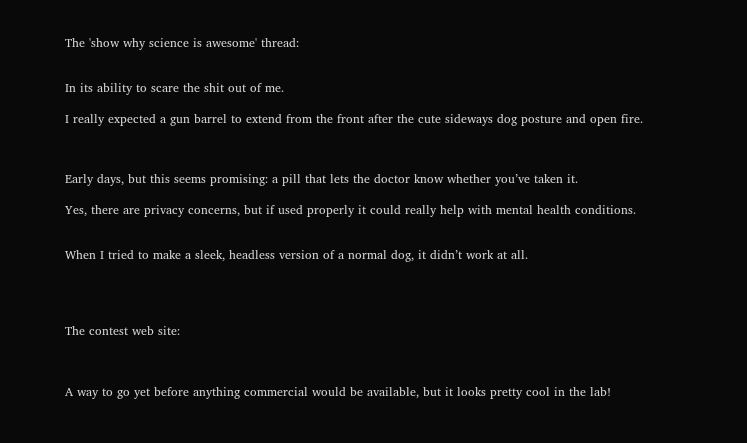The 'show why science is awesome' thread:


In its ability to scare the shit out of me.

I really expected a gun barrel to extend from the front after the cute sideways dog posture and open fire.



Early days, but this seems promising: a pill that lets the doctor know whether you’ve taken it.

Yes, there are privacy concerns, but if used properly it could really help with mental health conditions.


When I tried to make a sleek, headless version of a normal dog, it didn’t work at all.




The contest web site:



A way to go yet before anything commercial would be available, but it looks pretty cool in the lab!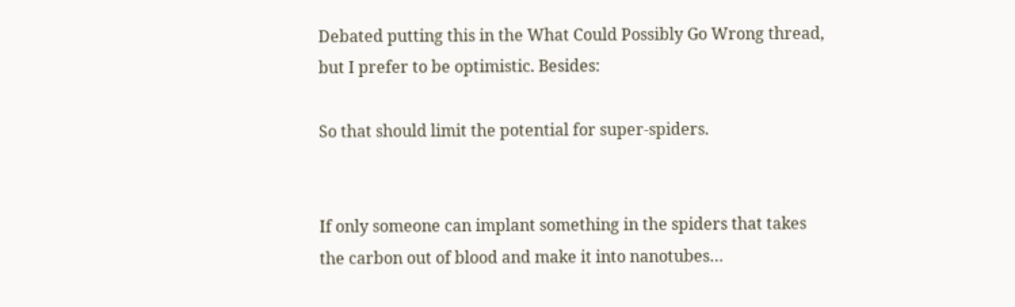Debated putting this in the What Could Possibly Go Wrong thread, but I prefer to be optimistic. Besides:

So that should limit the potential for super-spiders.


If only someone can implant something in the spiders that takes the carbon out of blood and make it into nanotubes…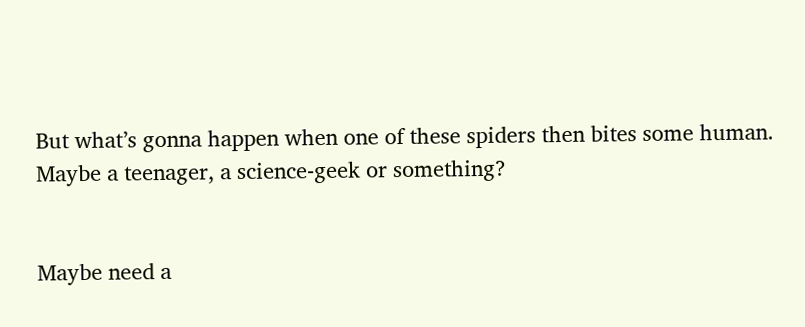But what’s gonna happen when one of these spiders then bites some human. Maybe a teenager, a science-geek or something?


Maybe need a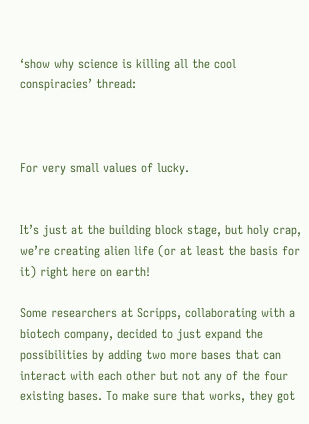‘show why science is killing all the cool conspiracies’ thread:



For very small values of lucky.


It’s just at the building block stage, but holy crap, we’re creating alien life (or at least the basis for it) right here on earth!

Some researchers at Scripps, collaborating with a biotech company, decided to just expand the possibilities by adding two more bases that can interact with each other but not any of the four existing bases. To make sure that works, they got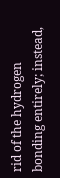rid of the hydrogen bonding entirely; instead,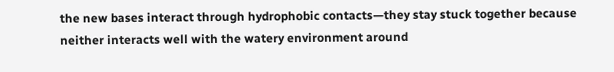the new bases interact through hydrophobic contacts—they stay stuck together because neither interacts well with the watery environment around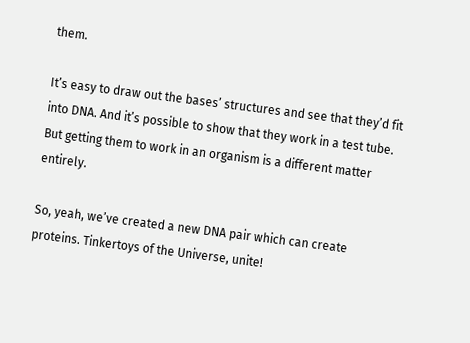them.

It’s easy to draw out the bases’ structures and see that they’d fit into DNA. And it’s possible to show that they work in a test tube. But getting them to work in an organism is a different matter entirely.

So, yeah, we’ve created a new DNA pair which can create proteins. Tinkertoys of the Universe, unite!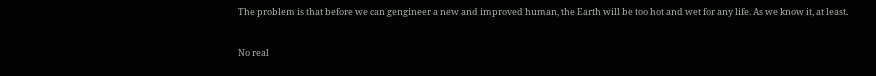The problem is that before we can gengineer a new and improved human, the Earth will be too hot and wet for any life. As we know it, at least.


No real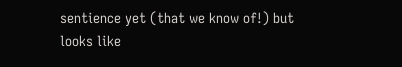sentience yet (that we know of!) but looks like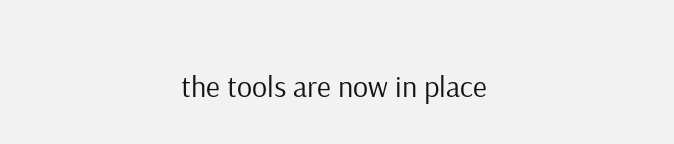the tools are now in place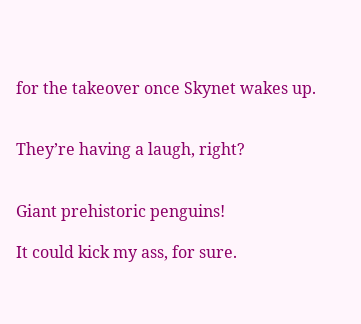for the takeover once Skynet wakes up.


They’re having a laugh, right?


Giant prehistoric penguins!

It could kick my ass, for sure.